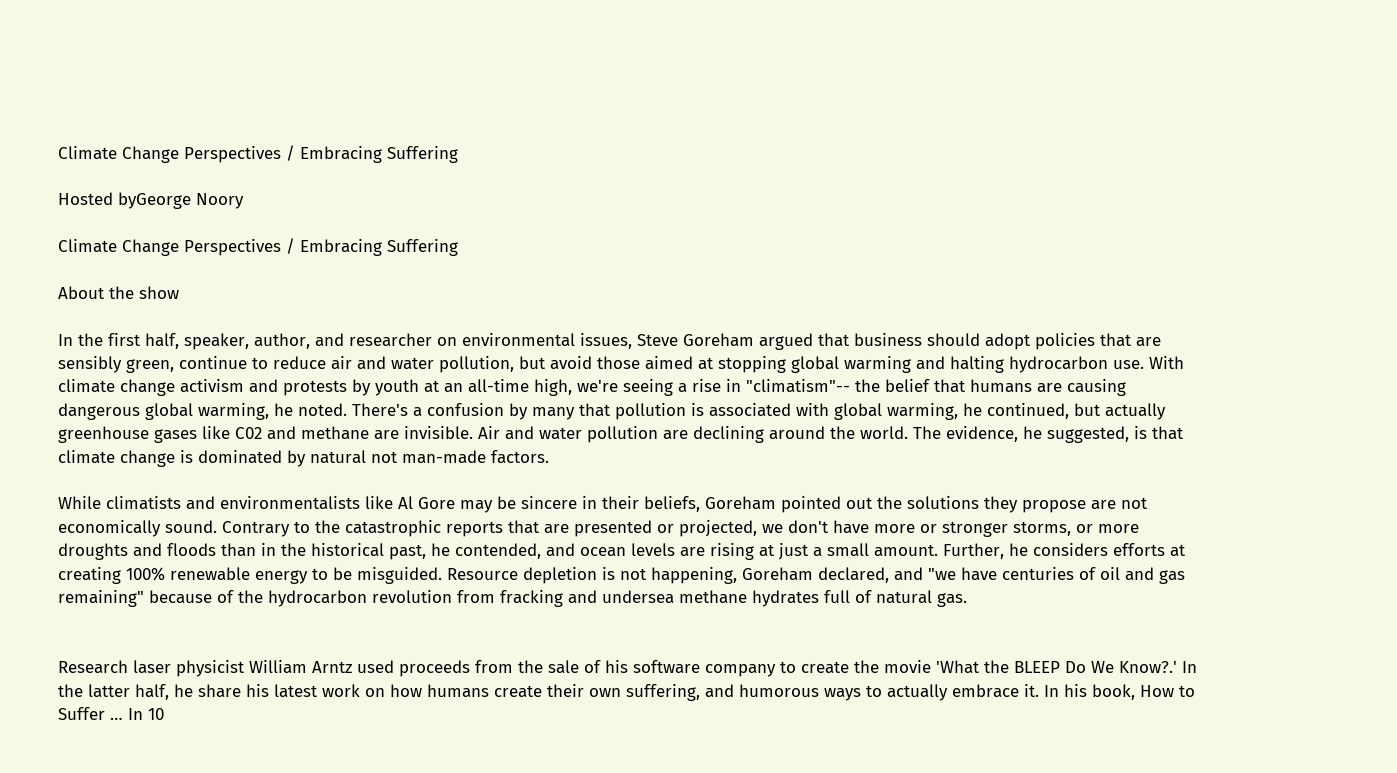Climate Change Perspectives / Embracing Suffering

Hosted byGeorge Noory

Climate Change Perspectives / Embracing Suffering

About the show

In the first half, speaker, author, and researcher on environmental issues, Steve Goreham argued that business should adopt policies that are sensibly green, continue to reduce air and water pollution, but avoid those aimed at stopping global warming and halting hydrocarbon use. With climate change activism and protests by youth at an all-time high, we're seeing a rise in "climatism"-- the belief that humans are causing dangerous global warming, he noted. There's a confusion by many that pollution is associated with global warming, he continued, but actually greenhouse gases like C02 and methane are invisible. Air and water pollution are declining around the world. The evidence, he suggested, is that climate change is dominated by natural not man-made factors.

While climatists and environmentalists like Al Gore may be sincere in their beliefs, Goreham pointed out the solutions they propose are not economically sound. Contrary to the catastrophic reports that are presented or projected, we don't have more or stronger storms, or more droughts and floods than in the historical past, he contended, and ocean levels are rising at just a small amount. Further, he considers efforts at creating 100% renewable energy to be misguided. Resource depletion is not happening, Goreham declared, and "we have centuries of oil and gas remaining" because of the hydrocarbon revolution from fracking and undersea methane hydrates full of natural gas.


Research laser physicist William Arntz used proceeds from the sale of his software company to create the movie 'What the BLEEP Do We Know?.' In the latter half, he share his latest work on how humans create their own suffering, and humorous ways to actually embrace it. In his book, How to Suffer … In 10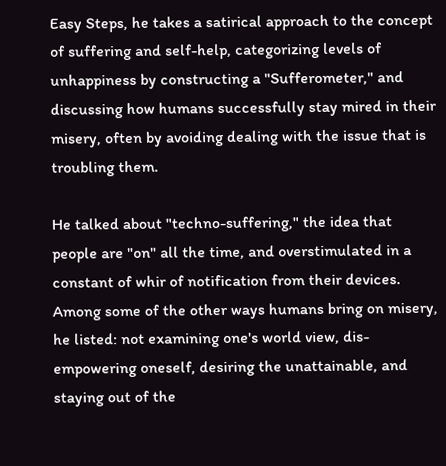Easy Steps, he takes a satirical approach to the concept of suffering and self-help, categorizing levels of unhappiness by constructing a "Sufferometer," and discussing how humans successfully stay mired in their misery, often by avoiding dealing with the issue that is troubling them.

He talked about "techno-suffering," the idea that people are "on" all the time, and overstimulated in a constant of whir of notification from their devices. Among some of the other ways humans bring on misery, he listed: not examining one's world view, dis-empowering oneself, desiring the unattainable, and staying out of the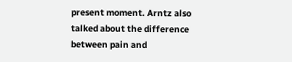present moment. Arntz also talked about the difference between pain and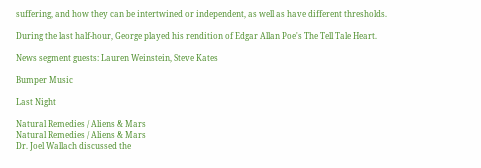suffering, and how they can be intertwined or independent, as well as have different thresholds.

During the last half-hour, George played his rendition of Edgar Allan Poe's The Tell Tale Heart.

News segment guests: Lauren Weinstein, Steve Kates

Bumper Music

Last Night

Natural Remedies / Aliens & Mars
Natural Remedies / Aliens & Mars
Dr. Joel Wallach discussed the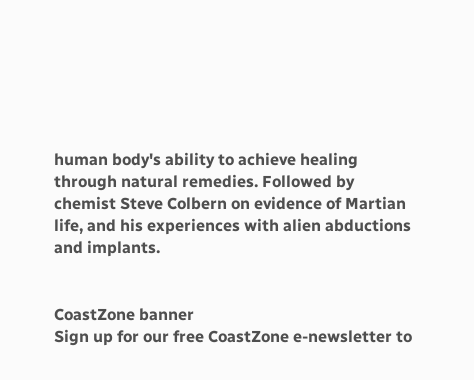human body's ability to achieve healing through natural remedies. Followed by chemist Steve Colbern on evidence of Martian life, and his experiences with alien abductions and implants.


CoastZone banner
Sign up for our free CoastZone e-newsletter to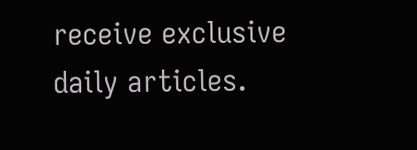receive exclusive daily articles.